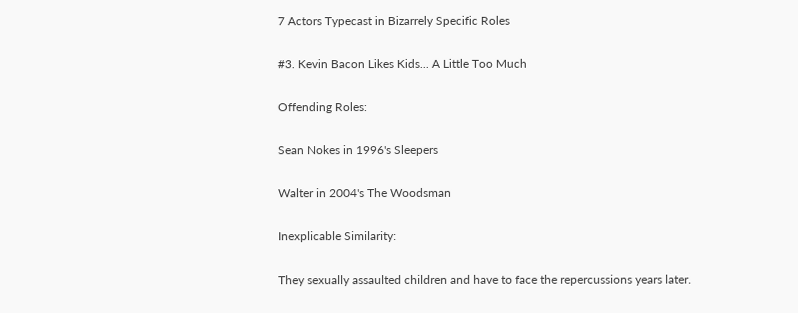7 Actors Typecast in Bizarrely Specific Roles

#3. Kevin Bacon Likes Kids... A Little Too Much

Offending Roles:

Sean Nokes in 1996's Sleepers

Walter in 2004's The Woodsman

Inexplicable Similarity:

They sexually assaulted children and have to face the repercussions years later.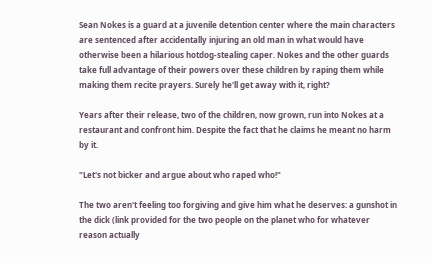Sean Nokes is a guard at a juvenile detention center where the main characters are sentenced after accidentally injuring an old man in what would have otherwise been a hilarious hotdog-stealing caper. Nokes and the other guards take full advantage of their powers over these children by raping them while making them recite prayers. Surely he'll get away with it, right?

Years after their release, two of the children, now grown, run into Nokes at a restaurant and confront him. Despite the fact that he claims he meant no harm by it.

"Let's not bicker and argue about who raped who!"

The two aren't feeling too forgiving and give him what he deserves: a gunshot in the dick (link provided for the two people on the planet who for whatever reason actually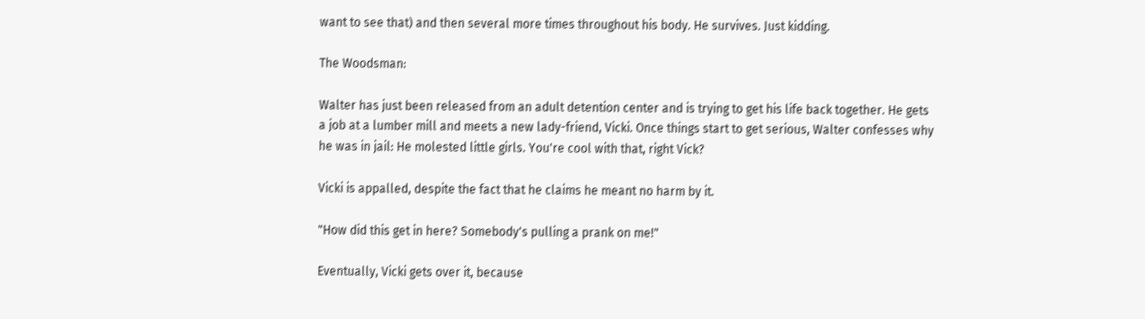want to see that) and then several more times throughout his body. He survives. Just kidding.

The Woodsman:

Walter has just been released from an adult detention center and is trying to get his life back together. He gets a job at a lumber mill and meets a new lady-friend, Vicki. Once things start to get serious, Walter confesses why he was in jail: He molested little girls. You're cool with that, right Vick?

Vicki is appalled, despite the fact that he claims he meant no harm by it.

"How did this get in here? Somebody's pulling a prank on me!"

Eventually, Vicki gets over it, because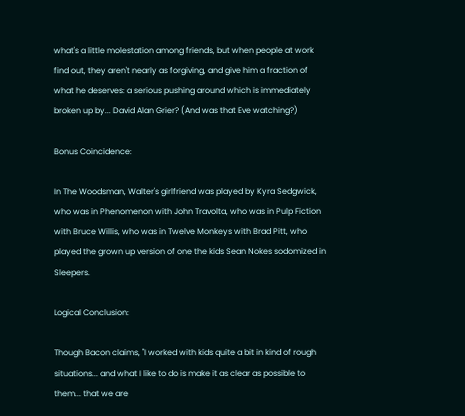what's a little molestation among friends, but when people at work find out, they aren't nearly as forgiving, and give him a fraction of what he deserves: a serious pushing around which is immediately broken up by... David Alan Grier? (And was that Eve watching?)

Bonus Coincidence:

In The Woodsman, Walter's girlfriend was played by Kyra Sedgwick, who was in Phenomenon with John Travolta, who was in Pulp Fiction with Bruce Willis, who was in Twelve Monkeys with Brad Pitt, who played the grown up version of one the kids Sean Nokes sodomized in Sleepers.

Logical Conclusion:

Though Bacon claims, "I worked with kids quite a bit in kind of rough situations... and what I like to do is make it as clear as possible to them... that we are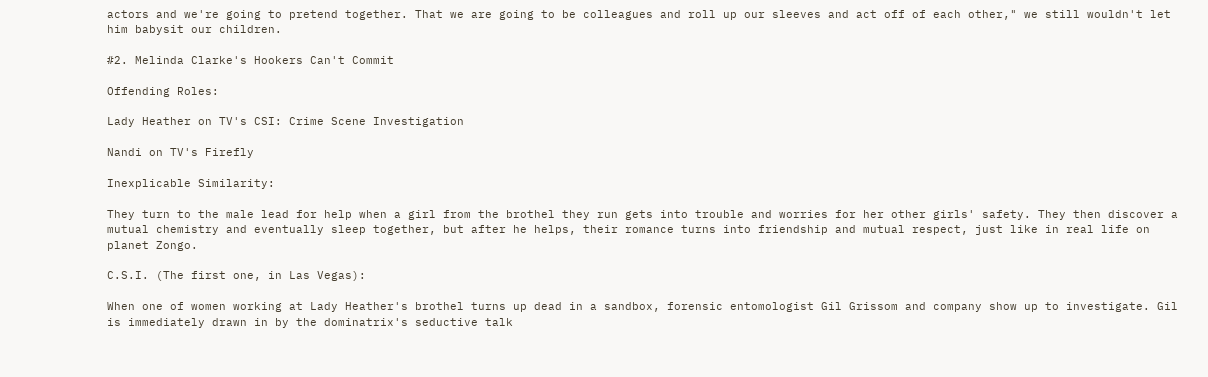actors and we're going to pretend together. That we are going to be colleagues and roll up our sleeves and act off of each other," we still wouldn't let him babysit our children.

#2. Melinda Clarke's Hookers Can't Commit

Offending Roles:

Lady Heather on TV's CSI: Crime Scene Investigation

Nandi on TV's Firefly

Inexplicable Similarity:

They turn to the male lead for help when a girl from the brothel they run gets into trouble and worries for her other girls' safety. They then discover a mutual chemistry and eventually sleep together, but after he helps, their romance turns into friendship and mutual respect, just like in real life on planet Zongo.

C.S.I. (The first one, in Las Vegas):

When one of women working at Lady Heather's brothel turns up dead in a sandbox, forensic entomologist Gil Grissom and company show up to investigate. Gil is immediately drawn in by the dominatrix's seductive talk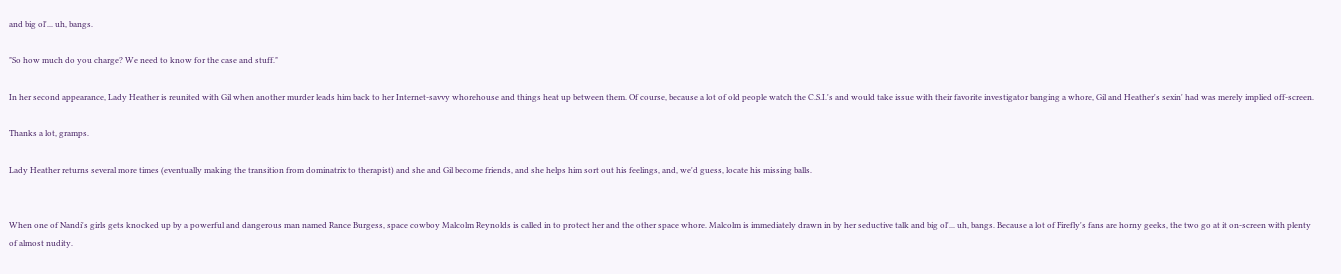and big ol'... uh, bangs.

"So how much do you charge? We need to know for the case and stuff."

In her second appearance, Lady Heather is reunited with Gil when another murder leads him back to her Internet-savvy whorehouse and things heat up between them. Of course, because a lot of old people watch the C.S.I.'s and would take issue with their favorite investigator banging a whore, Gil and Heather's sexin' had was merely implied off-screen.

Thanks a lot, gramps.

Lady Heather returns several more times (eventually making the transition from dominatrix to therapist) and she and Gil become friends, and she helps him sort out his feelings, and, we'd guess, locate his missing balls.


When one of Nandi's girls gets knocked up by a powerful and dangerous man named Rance Burgess, space cowboy Malcolm Reynolds is called in to protect her and the other space whore. Malcolm is immediately drawn in by her seductive talk and big ol'... uh, bangs. Because a lot of Firefly's fans are horny geeks, the two go at it on-screen with plenty of almost nudity.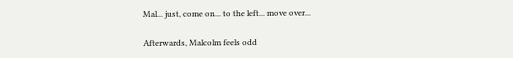Mal... just, come on... to the left... move over...

Afterwards, Malcolm feels odd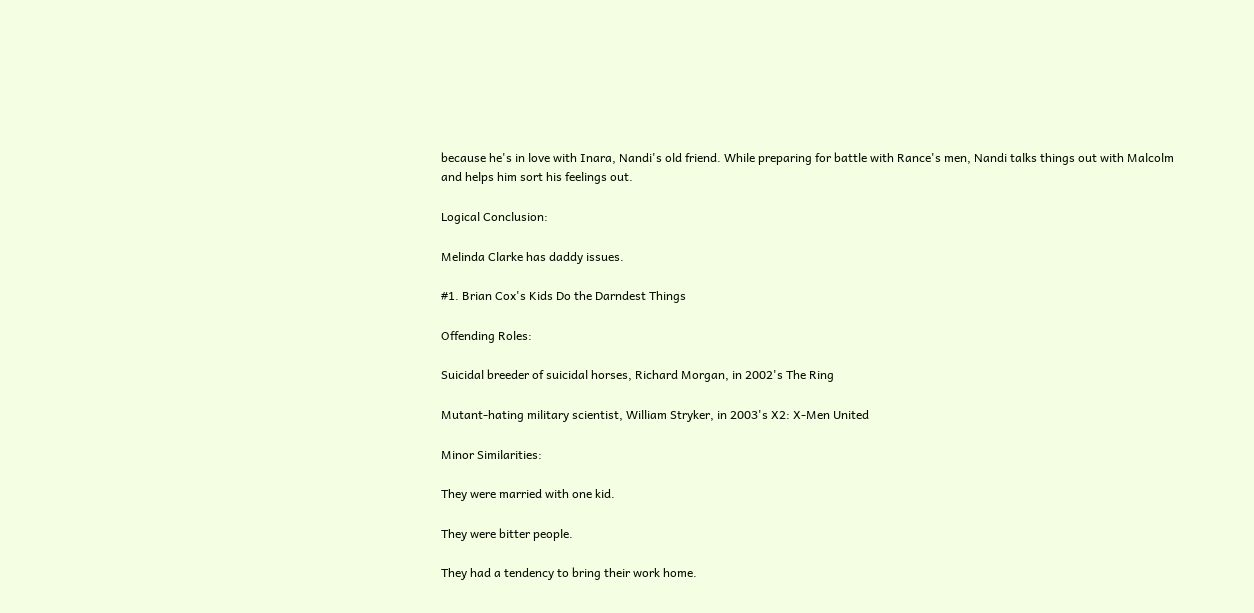because he's in love with Inara, Nandi's old friend. While preparing for battle with Rance's men, Nandi talks things out with Malcolm and helps him sort his feelings out.

Logical Conclusion:

Melinda Clarke has daddy issues.

#1. Brian Cox's Kids Do the Darndest Things

Offending Roles:

Suicidal breeder of suicidal horses, Richard Morgan, in 2002's The Ring

Mutant-hating military scientist, William Stryker, in 2003's X2: X-Men United

Minor Similarities:

They were married with one kid.

They were bitter people.

They had a tendency to bring their work home.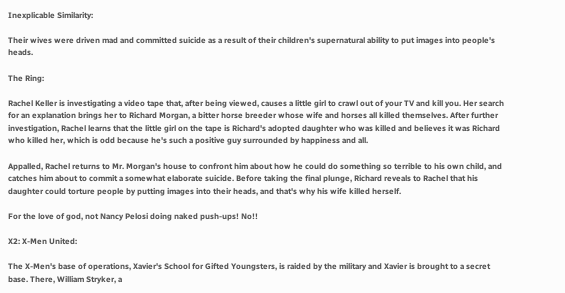Inexplicable Similarity:

Their wives were driven mad and committed suicide as a result of their children's supernatural ability to put images into people's heads.

The Ring:

Rachel Keller is investigating a video tape that, after being viewed, causes a little girl to crawl out of your TV and kill you. Her search for an explanation brings her to Richard Morgan, a bitter horse breeder whose wife and horses all killed themselves. After further investigation, Rachel learns that the little girl on the tape is Richard's adopted daughter who was killed and believes it was Richard who killed her, which is odd because he's such a positive guy surrounded by happiness and all.

Appalled, Rachel returns to Mr. Morgan's house to confront him about how he could do something so terrible to his own child, and catches him about to commit a somewhat elaborate suicide. Before taking the final plunge, Richard reveals to Rachel that his daughter could torture people by putting images into their heads, and that's why his wife killed herself.

For the love of god, not Nancy Pelosi doing naked push-ups! No!!

X2: X-Men United:

The X-Men's base of operations, Xavier's School for Gifted Youngsters, is raided by the military and Xavier is brought to a secret base. There, William Stryker, a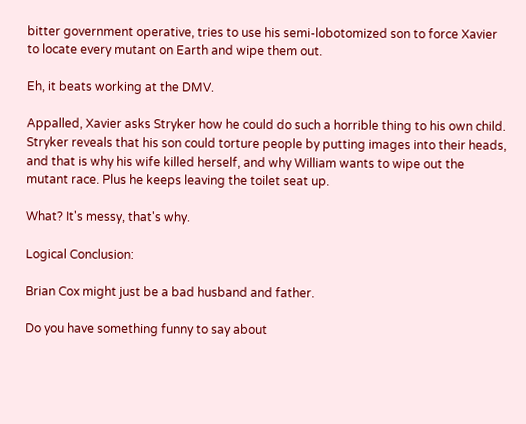bitter government operative, tries to use his semi-lobotomized son to force Xavier to locate every mutant on Earth and wipe them out.

Eh, it beats working at the DMV.

Appalled, Xavier asks Stryker how he could do such a horrible thing to his own child. Stryker reveals that his son could torture people by putting images into their heads, and that is why his wife killed herself, and why William wants to wipe out the mutant race. Plus he keeps leaving the toilet seat up.

What? It's messy, that's why.

Logical Conclusion:

Brian Cox might just be a bad husband and father.

Do you have something funny to say about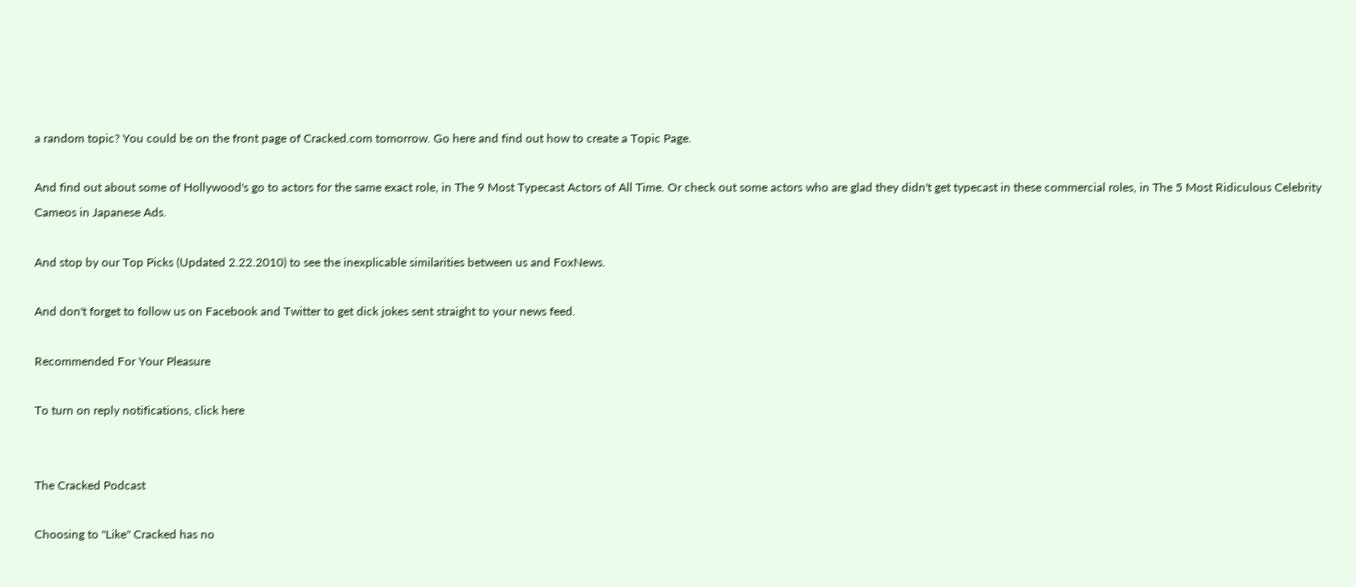a random topic? You could be on the front page of Cracked.com tomorrow. Go here and find out how to create a Topic Page.

And find out about some of Hollywood's go to actors for the same exact role, in The 9 Most Typecast Actors of All Time. Or check out some actors who are glad they didn't get typecast in these commercial roles, in The 5 Most Ridiculous Celebrity Cameos in Japanese Ads.

And stop by our Top Picks (Updated 2.22.2010) to see the inexplicable similarities between us and FoxNews.

And don't forget to follow us on Facebook and Twitter to get dick jokes sent straight to your news feed.

Recommended For Your Pleasure

To turn on reply notifications, click here


The Cracked Podcast

Choosing to "Like" Cracked has no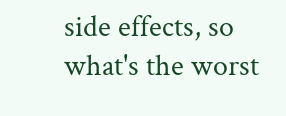side effects, so what's the worst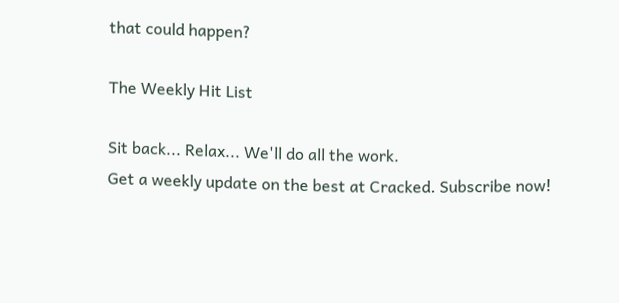that could happen?

The Weekly Hit List

Sit back... Relax... We'll do all the work.
Get a weekly update on the best at Cracked. Subscribe now!